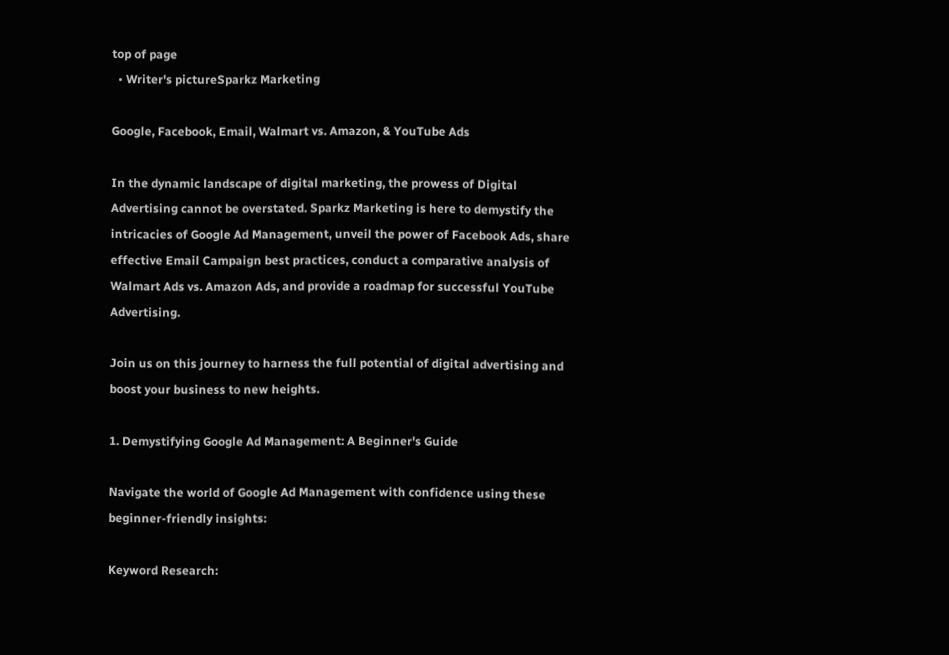top of page
  • Writer's pictureSparkz Marketing

Google, Facebook, Email, Walmart vs. Amazon, & YouTube Ads

In the dynamic landscape of digital marketing, the prowess of Digital Advertising cannot be overstated. Sparkz Marketing is here to demystify the intricacies of Google Ad Management, unveil the power of Facebook Ads, share effective Email Campaign best practices, conduct a comparative analysis of Walmart Ads vs. Amazon Ads, and provide a roadmap for successful YouTube Advertising.

Join us on this journey to harness the full potential of digital advertising and boost your business to new heights.

1. Demystifying Google Ad Management: A Beginner's Guide

Navigate the world of Google Ad Management with confidence using these beginner-friendly insights:

Keyword Research: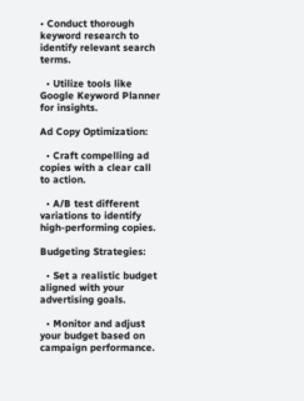• Conduct thorough keyword research to identify relevant search terms.

  • Utilize tools like Google Keyword Planner for insights.

Ad Copy Optimization:

  • Craft compelling ad copies with a clear call to action.

  • A/B test different variations to identify high-performing copies.

Budgeting Strategies:

  • Set a realistic budget aligned with your advertising goals.

  • Monitor and adjust your budget based on campaign performance.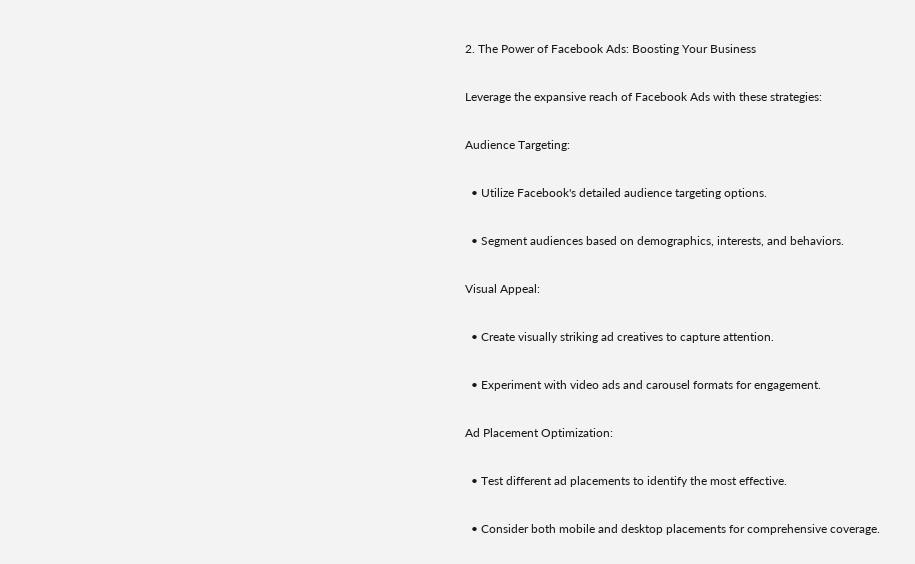2. The Power of Facebook Ads: Boosting Your Business

Leverage the expansive reach of Facebook Ads with these strategies:

Audience Targeting:

  • Utilize Facebook's detailed audience targeting options.

  • Segment audiences based on demographics, interests, and behaviors.

Visual Appeal:

  • Create visually striking ad creatives to capture attention.

  • Experiment with video ads and carousel formats for engagement.

Ad Placement Optimization:

  • Test different ad placements to identify the most effective.

  • Consider both mobile and desktop placements for comprehensive coverage.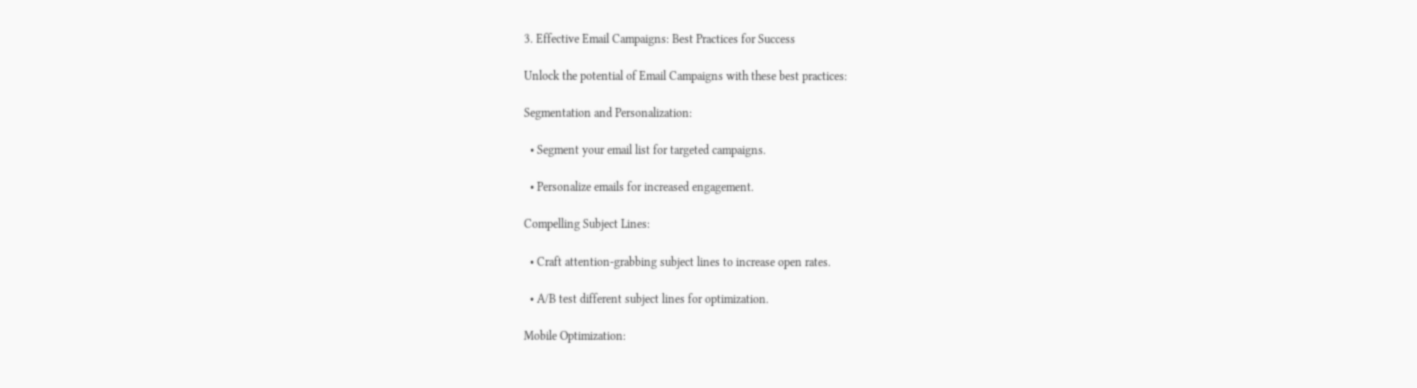3. Effective Email Campaigns: Best Practices for Success

Unlock the potential of Email Campaigns with these best practices:

Segmentation and Personalization:

  • Segment your email list for targeted campaigns.

  • Personalize emails for increased engagement.

Compelling Subject Lines:

  • Craft attention-grabbing subject lines to increase open rates.

  • A/B test different subject lines for optimization.

Mobile Optimization: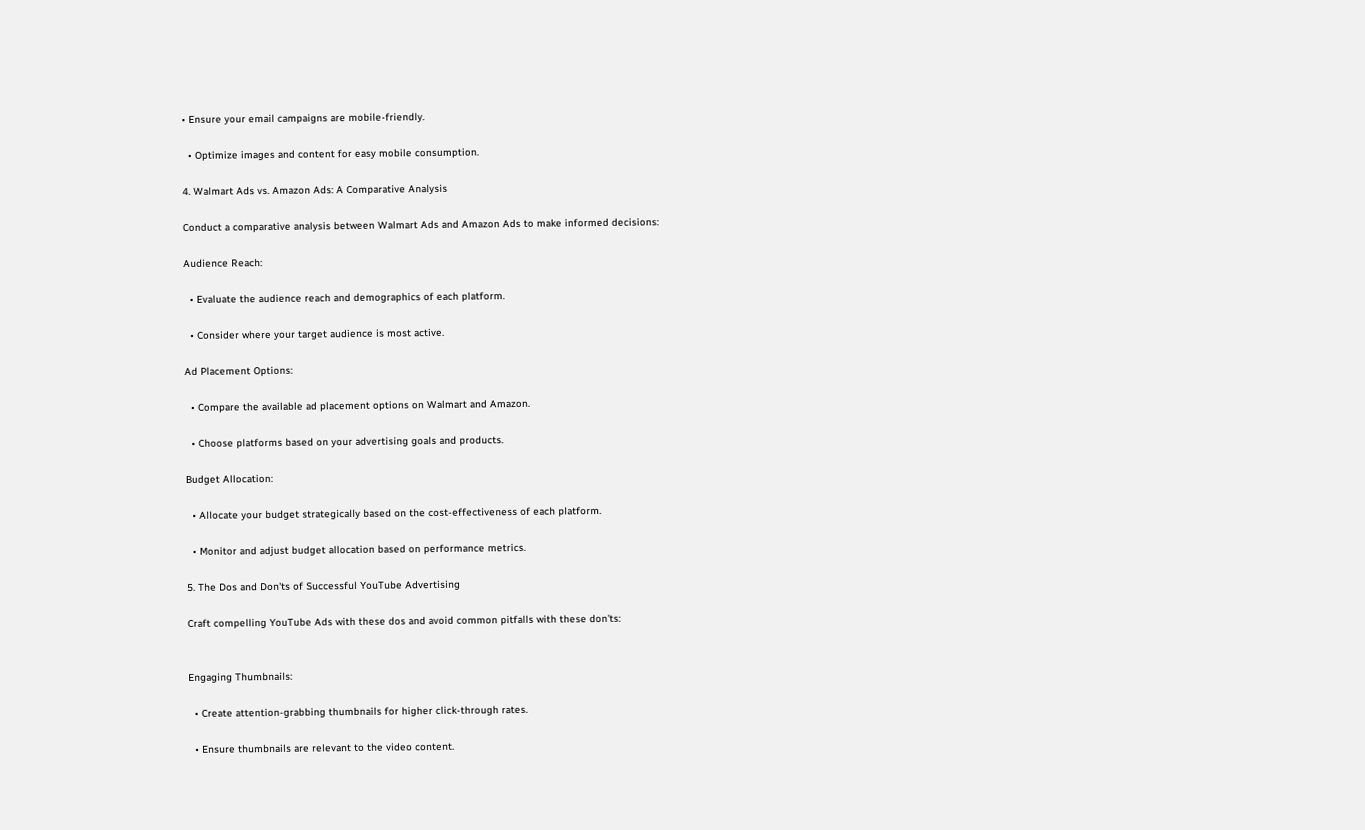• Ensure your email campaigns are mobile-friendly.

  • Optimize images and content for easy mobile consumption.

4. Walmart Ads vs. Amazon Ads: A Comparative Analysis

Conduct a comparative analysis between Walmart Ads and Amazon Ads to make informed decisions:

Audience Reach:

  • Evaluate the audience reach and demographics of each platform.

  • Consider where your target audience is most active.

Ad Placement Options:

  • Compare the available ad placement options on Walmart and Amazon.

  • Choose platforms based on your advertising goals and products.

Budget Allocation:

  • Allocate your budget strategically based on the cost-effectiveness of each platform.

  • Monitor and adjust budget allocation based on performance metrics.

5. The Dos and Don'ts of Successful YouTube Advertising

Craft compelling YouTube Ads with these dos and avoid common pitfalls with these don'ts:


Engaging Thumbnails:

  • Create attention-grabbing thumbnails for higher click-through rates.

  • Ensure thumbnails are relevant to the video content.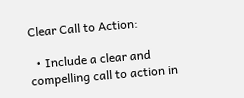Clear Call to Action:

  • Include a clear and compelling call to action in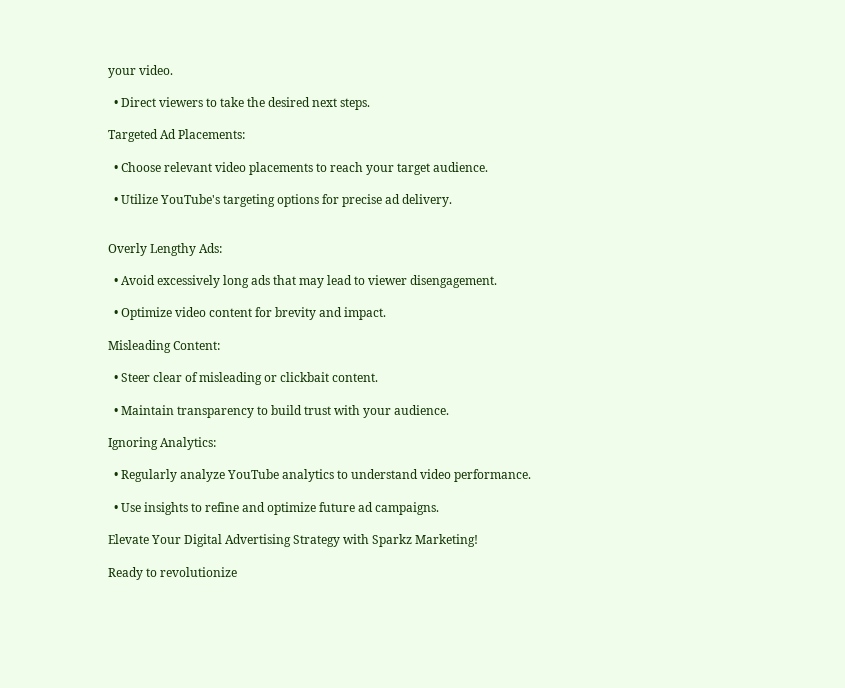your video.

  • Direct viewers to take the desired next steps.

Targeted Ad Placements:

  • Choose relevant video placements to reach your target audience.

  • Utilize YouTube's targeting options for precise ad delivery.


Overly Lengthy Ads:

  • Avoid excessively long ads that may lead to viewer disengagement.

  • Optimize video content for brevity and impact.

Misleading Content:

  • Steer clear of misleading or clickbait content.

  • Maintain transparency to build trust with your audience.

Ignoring Analytics:

  • Regularly analyze YouTube analytics to understand video performance.

  • Use insights to refine and optimize future ad campaigns.

Elevate Your Digital Advertising Strategy with Sparkz Marketing!

Ready to revolutionize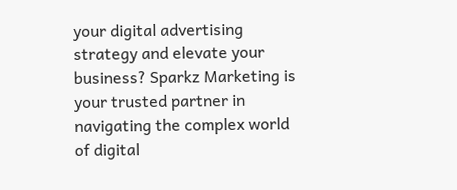your digital advertising strategy and elevate your business? Sparkz Marketing is your trusted partner in navigating the complex world of digital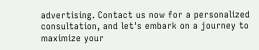advertising. Contact us now for a personalized consultation, and let's embark on a journey to maximize your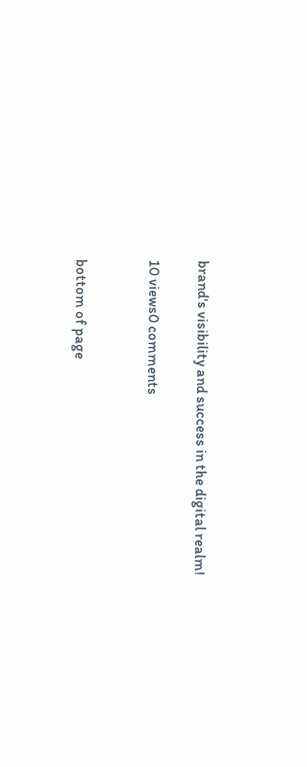brand's visibility and success in the digital realm!

10 views0 comments


bottom of page